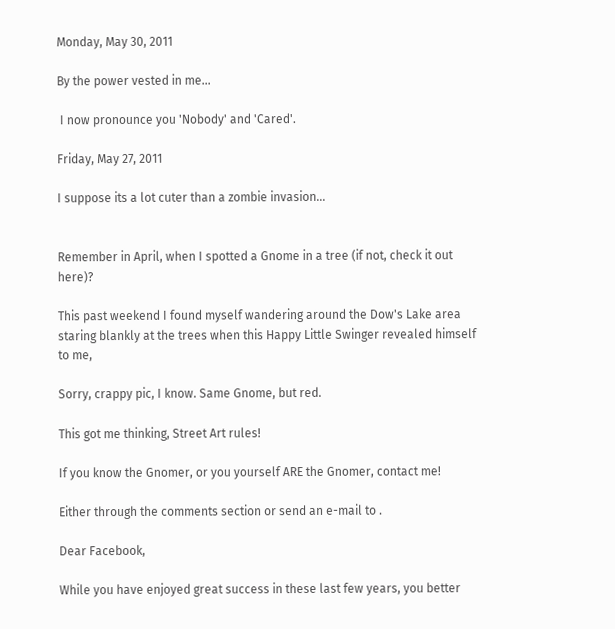Monday, May 30, 2011

By the power vested in me...

 I now pronounce you 'Nobody' and 'Cared'.

Friday, May 27, 2011

I suppose its a lot cuter than a zombie invasion...


Remember in April, when I spotted a Gnome in a tree (if not, check it out here)?

This past weekend I found myself wandering around the Dow's Lake area staring blankly at the trees when this Happy Little Swinger revealed himself to me,

Sorry, crappy pic, I know. Same Gnome, but red.

This got me thinking, Street Art rules!

If you know the Gnomer, or you yourself ARE the Gnomer, contact me!

Either through the comments section or send an e-mail to .

Dear Facebook,

While you have enjoyed great success in these last few years, you better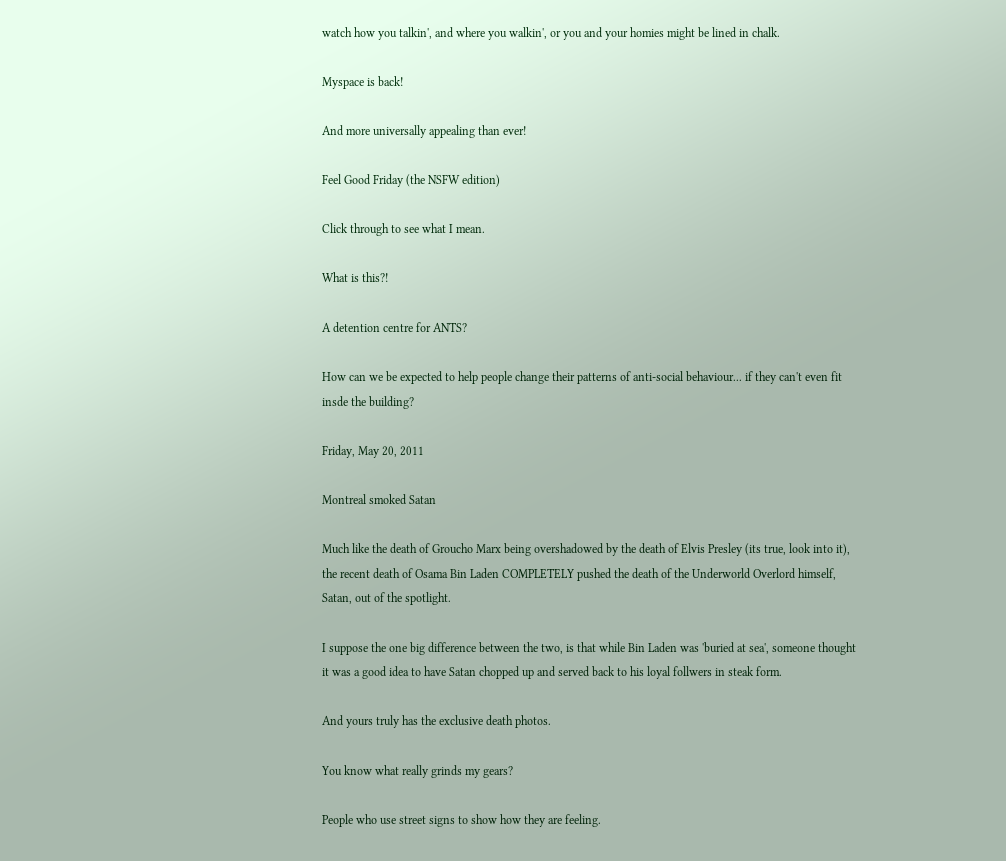watch how you talkin', and where you walkin', or you and your homies might be lined in chalk.

Myspace is back!

And more universally appealing than ever!

Feel Good Friday (the NSFW edition)

Click through to see what I mean.

What is this?!

A detention centre for ANTS?

How can we be expected to help people change their patterns of anti-social behaviour... if they can't even fit insde the building?

Friday, May 20, 2011

Montreal smoked Satan

Much like the death of Groucho Marx being overshadowed by the death of Elvis Presley (its true, look into it), the recent death of Osama Bin Laden COMPLETELY pushed the death of the Underworld Overlord himself, Satan, out of the spotlight.

I suppose the one big difference between the two, is that while Bin Laden was 'buried at sea', someone thought it was a good idea to have Satan chopped up and served back to his loyal follwers in steak form.

And yours truly has the exclusive death photos.

You know what really grinds my gears?

People who use street signs to show how they are feeling.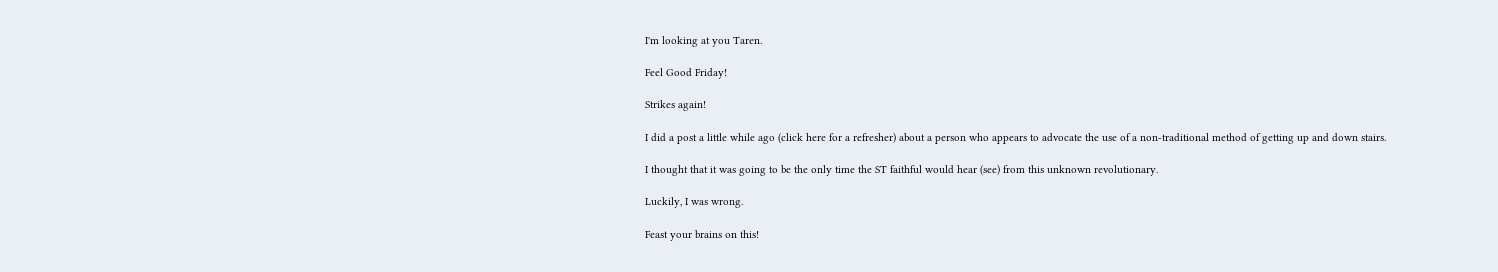I'm looking at you Taren.

Feel Good Friday!

Strikes again!

I did a post a little while ago (click here for a refresher) about a person who appears to advocate the use of a non-traditional method of getting up and down stairs.

I thought that it was going to be the only time the ST faithful would hear (see) from this unknown revolutionary.

Luckily, I was wrong.

Feast your brains on this!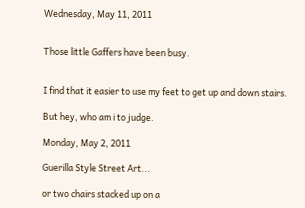Wednesday, May 11, 2011


Those little Gaffers have been busy.


I find that it easier to use my feet to get up and down stairs.

But hey, who am i to judge.

Monday, May 2, 2011

Guerilla Style Street Art...

or two chairs stacked up on a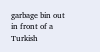garbage bin out in front of a Turkish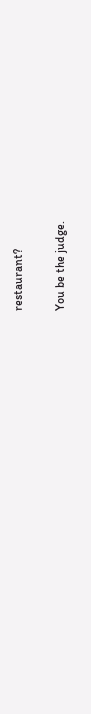restaurant?

You be the judge.